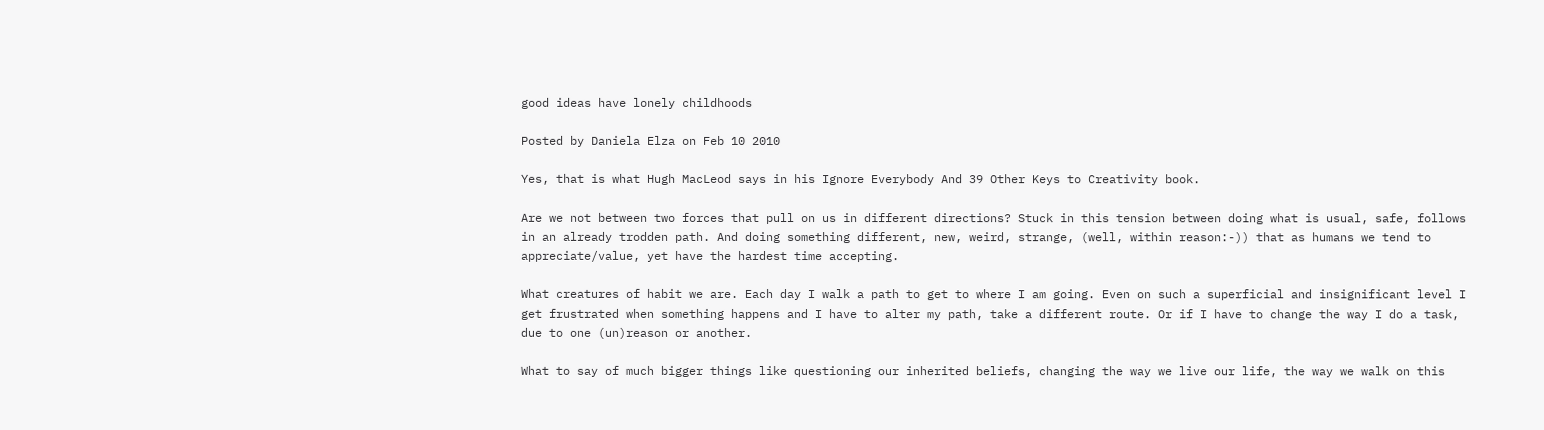good ideas have lonely childhoods

Posted by Daniela Elza on Feb 10 2010

Yes, that is what Hugh MacLeod says in his Ignore Everybody And 39 Other Keys to Creativity book.

Are we not between two forces that pull on us in different directions? Stuck in this tension between doing what is usual, safe, follows in an already trodden path. And doing something different, new, weird, strange, (well, within reason:-)) that as humans we tend to appreciate/value, yet have the hardest time accepting.

What creatures of habit we are. Each day I walk a path to get to where I am going. Even on such a superficial and insignificant level I get frustrated when something happens and I have to alter my path, take a different route. Or if I have to change the way I do a task, due to one (un)reason or another.

What to say of much bigger things like questioning our inherited beliefs, changing the way we live our life, the way we walk on this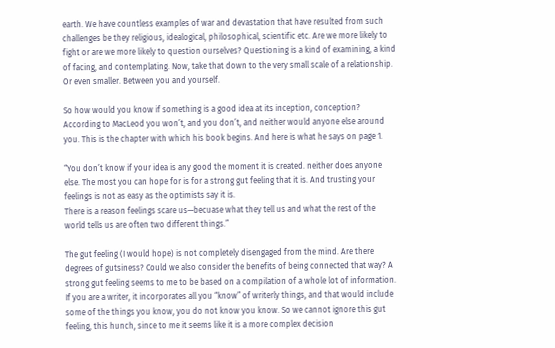earth. We have countless examples of war and devastation that have resulted from such challenges be they religious, idealogical, philosophical, scientific etc. Are we more likely to fight or are we more likely to question ourselves? Questioning is a kind of examining, a kind of facing, and contemplating. Now, take that down to the very small scale of a relationship. Or even smaller. Between you and yourself.

So how would you know if something is a good idea at its inception, conception? According to MacLeod you won’t, and you don’t, and neither would anyone else around you. This is the chapter with which his book begins. And here is what he says on page 1.

“You don’t know if your idea is any good the moment it is created. neither does anyone else. The most you can hope for is for a strong gut feeling that it is. And trusting your feelings is not as easy as the optimists say it is.
There is a reason feelings scare us—becuase what they tell us and what the rest of the world tells us are often two different things.”

The gut feeling (I would hope) is not completely disengaged from the mind. Are there degrees of gutsiness? Could we also consider the benefits of being connected that way? A strong gut feeling seems to me to be based on a compilation of a whole lot of information. If you are a writer, it incorporates all you “know” of writerly things, and that would include some of the things you know, you do not know you know. So we cannot ignore this gut feeling, this hunch, since to me it seems like it is a more complex decision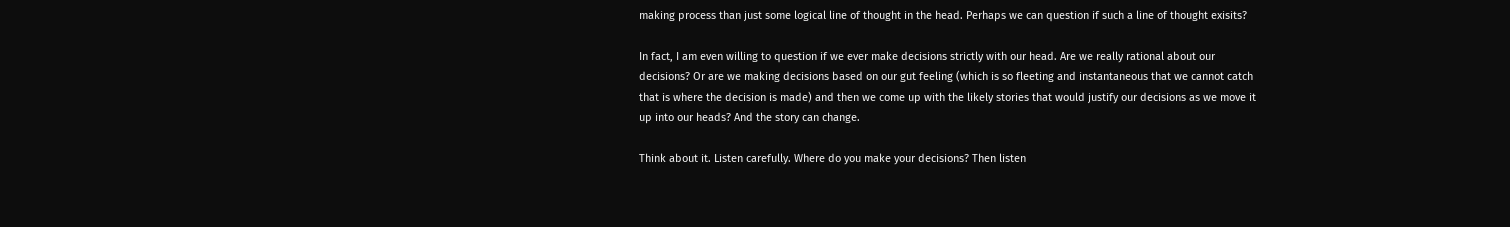making process than just some logical line of thought in the head. Perhaps we can question if such a line of thought exisits?

In fact, I am even willing to question if we ever make decisions strictly with our head. Are we really rational about our decisions? Or are we making decisions based on our gut feeling (which is so fleeting and instantaneous that we cannot catch that is where the decision is made) and then we come up with the likely stories that would justify our decisions as we move it up into our heads? And the story can change.

Think about it. Listen carefully. Where do you make your decisions? Then listen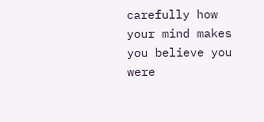carefully how your mind makes you believe you were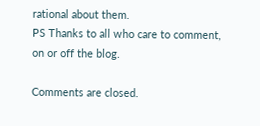rational about them.
PS Thanks to all who care to comment, on or off the blog.

Comments are closed.